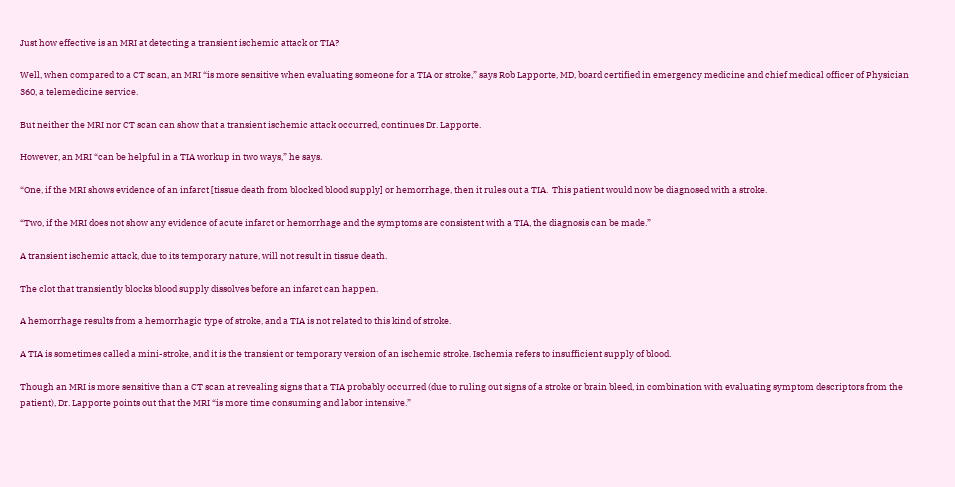Just how effective is an MRI at detecting a transient ischemic attack or TIA?

Well, when compared to a CT scan, an MRI “is more sensitive when evaluating someone for a TIA or stroke,” says Rob Lapporte, MD, board certified in emergency medicine and chief medical officer of Physician 360, a telemedicine service.

But neither the MRI nor CT scan can show that a transient ischemic attack occurred, continues Dr. Lapporte.

However, an MRI “can be helpful in a TIA workup in two ways,” he says.

“One, if the MRI shows evidence of an infarct [tissue death from blocked blood supply] or hemorrhage, then it rules out a TIA.  This patient would now be diagnosed with a stroke.

“Two, if the MRI does not show any evidence of acute infarct or hemorrhage and the symptoms are consistent with a TIA, the diagnosis can be made.”

A transient ischemic attack, due to its temporary nature, will not result in tissue death.

The clot that transiently blocks blood supply dissolves before an infarct can happen.

A hemorrhage results from a hemorrhagic type of stroke, and a TIA is not related to this kind of stroke.

A TIA is sometimes called a mini-stroke, and it is the transient or temporary version of an ischemic stroke. Ischemia refers to insufficient supply of blood.

Though an MRI is more sensitive than a CT scan at revealing signs that a TIA probably occurred (due to ruling out signs of a stroke or brain bleed, in combination with evaluating symptom descriptors from the patient), Dr. Lapporte points out that the MRI “is more time consuming and labor intensive.”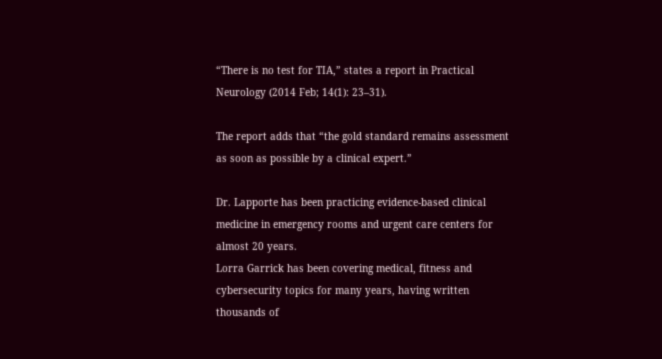“There is no test for TIA,” states a report in Practical Neurology (2014 Feb; 14(1): 23–31).

The report adds that “the gold standard remains assessment as soon as possible by a clinical expert.”

Dr. Lapporte has been practicing evidence-based clinical medicine in emergency rooms and urgent care centers for almost 20 years.
Lorra Garrick has been covering medical, fitness and cybersecurity topics for many years, having written thousands of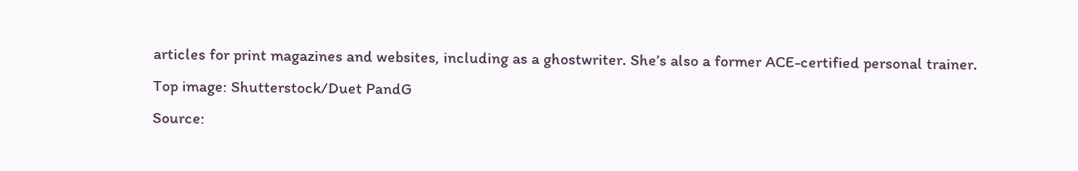articles for print magazines and websites, including as a ghostwriter. She’s also a former ACE-certified personal trainer.
Top image: Shutterstock/Duet PandG
Source: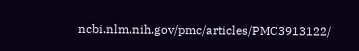ncbi.nlm.nih.gov/pmc/articles/PMC3913122/